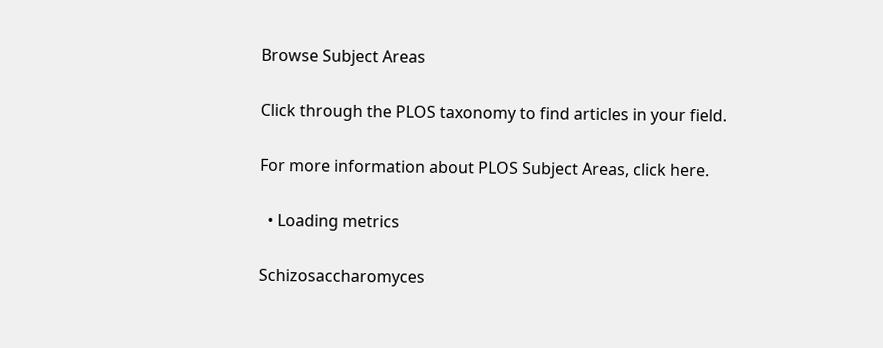Browse Subject Areas

Click through the PLOS taxonomy to find articles in your field.

For more information about PLOS Subject Areas, click here.

  • Loading metrics

Schizosaccharomyces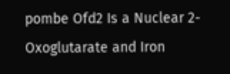pombe Ofd2 Is a Nuclear 2-Oxoglutarate and Iron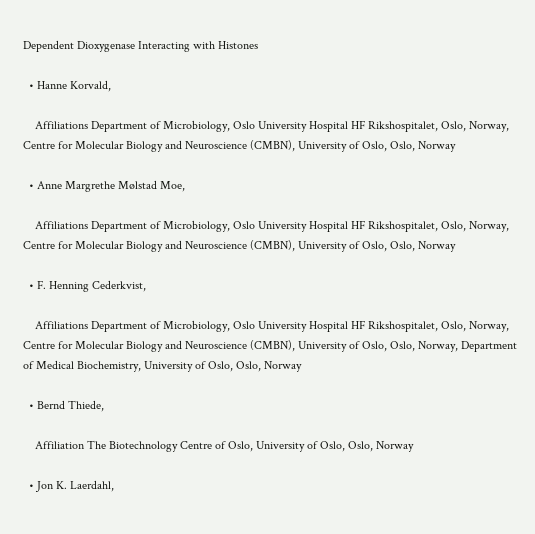Dependent Dioxygenase Interacting with Histones

  • Hanne Korvald,

    Affiliations Department of Microbiology, Oslo University Hospital HF Rikshospitalet, Oslo, Norway, Centre for Molecular Biology and Neuroscience (CMBN), University of Oslo, Oslo, Norway

  • Anne Margrethe Mølstad Moe,

    Affiliations Department of Microbiology, Oslo University Hospital HF Rikshospitalet, Oslo, Norway, Centre for Molecular Biology and Neuroscience (CMBN), University of Oslo, Oslo, Norway

  • F. Henning Cederkvist,

    Affiliations Department of Microbiology, Oslo University Hospital HF Rikshospitalet, Oslo, Norway, Centre for Molecular Biology and Neuroscience (CMBN), University of Oslo, Oslo, Norway, Department of Medical Biochemistry, University of Oslo, Oslo, Norway

  • Bernd Thiede,

    Affiliation The Biotechnology Centre of Oslo, University of Oslo, Oslo, Norway

  • Jon K. Laerdahl,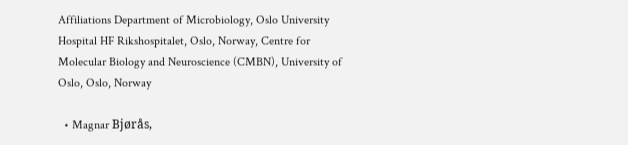Affiliations Department of Microbiology, Oslo University Hospital HF Rikshospitalet, Oslo, Norway, Centre for Molecular Biology and Neuroscience (CMBN), University of Oslo, Oslo, Norway

  • Magnar Bjørås,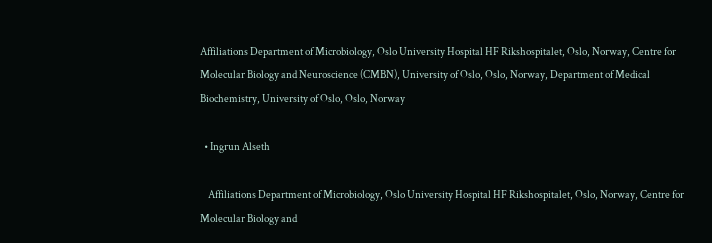Affiliations Department of Microbiology, Oslo University Hospital HF Rikshospitalet, Oslo, Norway, Centre for Molecular Biology and Neuroscience (CMBN), University of Oslo, Oslo, Norway, Department of Medical Biochemistry, University of Oslo, Oslo, Norway

  • Ingrun Alseth

    Affiliations Department of Microbiology, Oslo University Hospital HF Rikshospitalet, Oslo, Norway, Centre for Molecular Biology and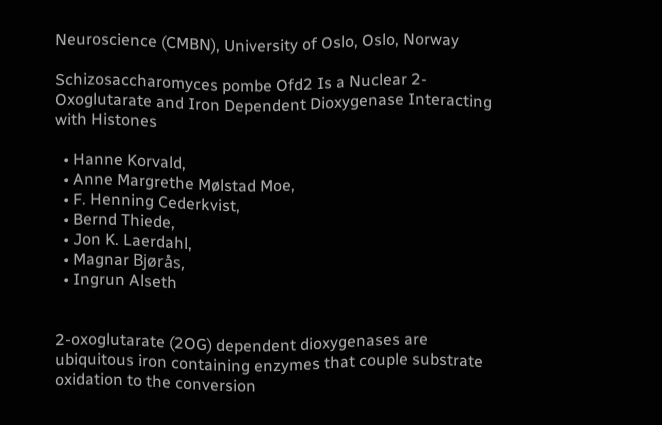Neuroscience (CMBN), University of Oslo, Oslo, Norway

Schizosaccharomyces pombe Ofd2 Is a Nuclear 2-Oxoglutarate and Iron Dependent Dioxygenase Interacting with Histones

  • Hanne Korvald,
  • Anne Margrethe Mølstad Moe,
  • F. Henning Cederkvist,
  • Bernd Thiede,
  • Jon K. Laerdahl,
  • Magnar Bjørås,
  • Ingrun Alseth


2-oxoglutarate (2OG) dependent dioxygenases are ubiquitous iron containing enzymes that couple substrate oxidation to the conversion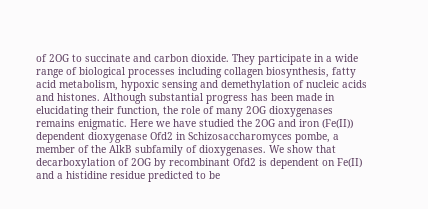of 2OG to succinate and carbon dioxide. They participate in a wide range of biological processes including collagen biosynthesis, fatty acid metabolism, hypoxic sensing and demethylation of nucleic acids and histones. Although substantial progress has been made in elucidating their function, the role of many 2OG dioxygenases remains enigmatic. Here we have studied the 2OG and iron (Fe(II)) dependent dioxygenase Ofd2 in Schizosaccharomyces pombe, a member of the AlkB subfamily of dioxygenases. We show that decarboxylation of 2OG by recombinant Ofd2 is dependent on Fe(II) and a histidine residue predicted to be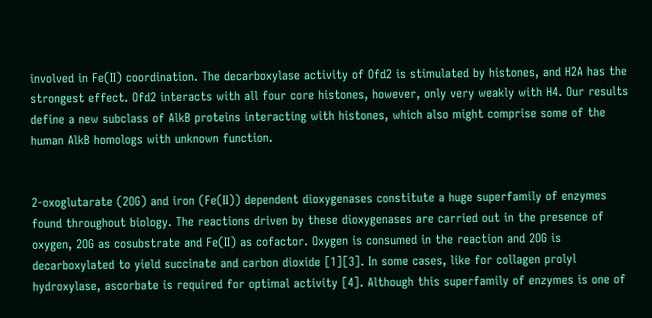involved in Fe(II) coordination. The decarboxylase activity of Ofd2 is stimulated by histones, and H2A has the strongest effect. Ofd2 interacts with all four core histones, however, only very weakly with H4. Our results define a new subclass of AlkB proteins interacting with histones, which also might comprise some of the human AlkB homologs with unknown function.


2-oxoglutarate (2OG) and iron (Fe(II)) dependent dioxygenases constitute a huge superfamily of enzymes found throughout biology. The reactions driven by these dioxygenases are carried out in the presence of oxygen, 2OG as cosubstrate and Fe(II) as cofactor. Oxygen is consumed in the reaction and 2OG is decarboxylated to yield succinate and carbon dioxide [1][3]. In some cases, like for collagen prolyl hydroxylase, ascorbate is required for optimal activity [4]. Although this superfamily of enzymes is one of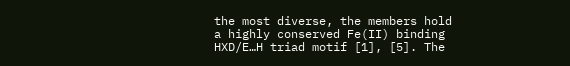the most diverse, the members hold a highly conserved Fe(II) binding HXD/E…H triad motif [1], [5]. The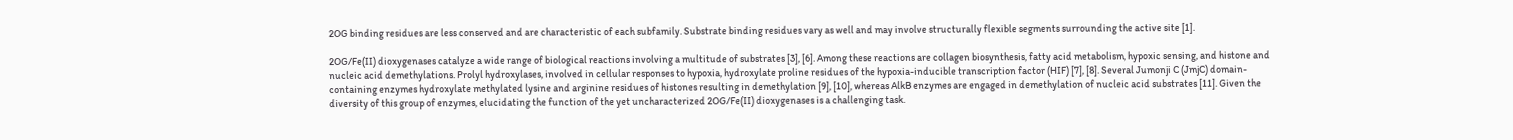2OG binding residues are less conserved and are characteristic of each subfamily. Substrate binding residues vary as well and may involve structurally flexible segments surrounding the active site [1].

2OG/Fe(II) dioxygenases catalyze a wide range of biological reactions involving a multitude of substrates [3], [6]. Among these reactions are collagen biosynthesis, fatty acid metabolism, hypoxic sensing, and histone and nucleic acid demethylations. Prolyl hydroxylases, involved in cellular responses to hypoxia, hydroxylate proline residues of the hypoxia-inducible transcription factor (HIF) [7], [8]. Several Jumonji C (JmjC) domain-containing enzymes hydroxylate methylated lysine and arginine residues of histones resulting in demethylation [9], [10], whereas AlkB enzymes are engaged in demethylation of nucleic acid substrates [11]. Given the diversity of this group of enzymes, elucidating the function of the yet uncharacterized 2OG/Fe(II) dioxygenases is a challenging task.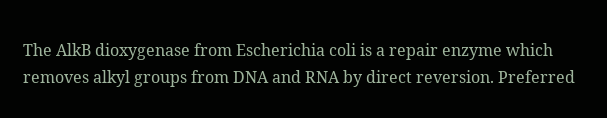The AlkB dioxygenase from Escherichia coli is a repair enzyme which removes alkyl groups from DNA and RNA by direct reversion. Preferred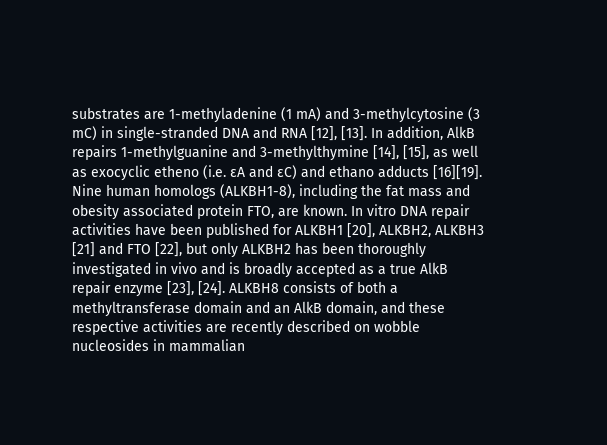substrates are 1-methyladenine (1 mA) and 3-methylcytosine (3 mC) in single-stranded DNA and RNA [12], [13]. In addition, AlkB repairs 1-methylguanine and 3-methylthymine [14], [15], as well as exocyclic etheno (i.e. εA and εC) and ethano adducts [16][19]. Nine human homologs (ALKBH1-8), including the fat mass and obesity associated protein FTO, are known. In vitro DNA repair activities have been published for ALKBH1 [20], ALKBH2, ALKBH3 [21] and FTO [22], but only ALKBH2 has been thoroughly investigated in vivo and is broadly accepted as a true AlkB repair enzyme [23], [24]. ALKBH8 consists of both a methyltransferase domain and an AlkB domain, and these respective activities are recently described on wobble nucleosides in mammalian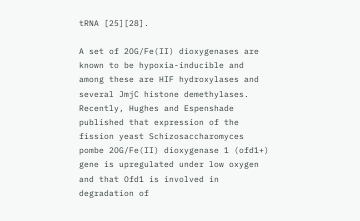tRNA [25][28].

A set of 2OG/Fe(II) dioxygenases are known to be hypoxia-inducible and among these are HIF hydroxylases and several JmjC histone demethylases. Recently, Hughes and Espenshade published that expression of the fission yeast Schizosaccharomyces pombe 2OG/Fe(II) dioxygenase 1 (ofd1+) gene is upregulated under low oxygen and that Ofd1 is involved in degradation of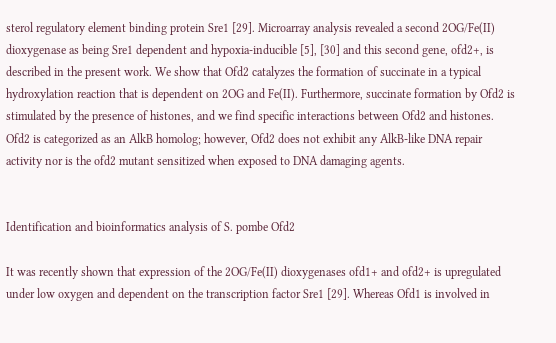sterol regulatory element binding protein Sre1 [29]. Microarray analysis revealed a second 2OG/Fe(II) dioxygenase as being Sre1 dependent and hypoxia-inducible [5], [30] and this second gene, ofd2+, is described in the present work. We show that Ofd2 catalyzes the formation of succinate in a typical hydroxylation reaction that is dependent on 2OG and Fe(II). Furthermore, succinate formation by Ofd2 is stimulated by the presence of histones, and we find specific interactions between Ofd2 and histones. Ofd2 is categorized as an AlkB homolog; however, Ofd2 does not exhibit any AlkB-like DNA repair activity nor is the ofd2 mutant sensitized when exposed to DNA damaging agents.


Identification and bioinformatics analysis of S. pombe Ofd2

It was recently shown that expression of the 2OG/Fe(II) dioxygenases ofd1+ and ofd2+ is upregulated under low oxygen and dependent on the transcription factor Sre1 [29]. Whereas Ofd1 is involved in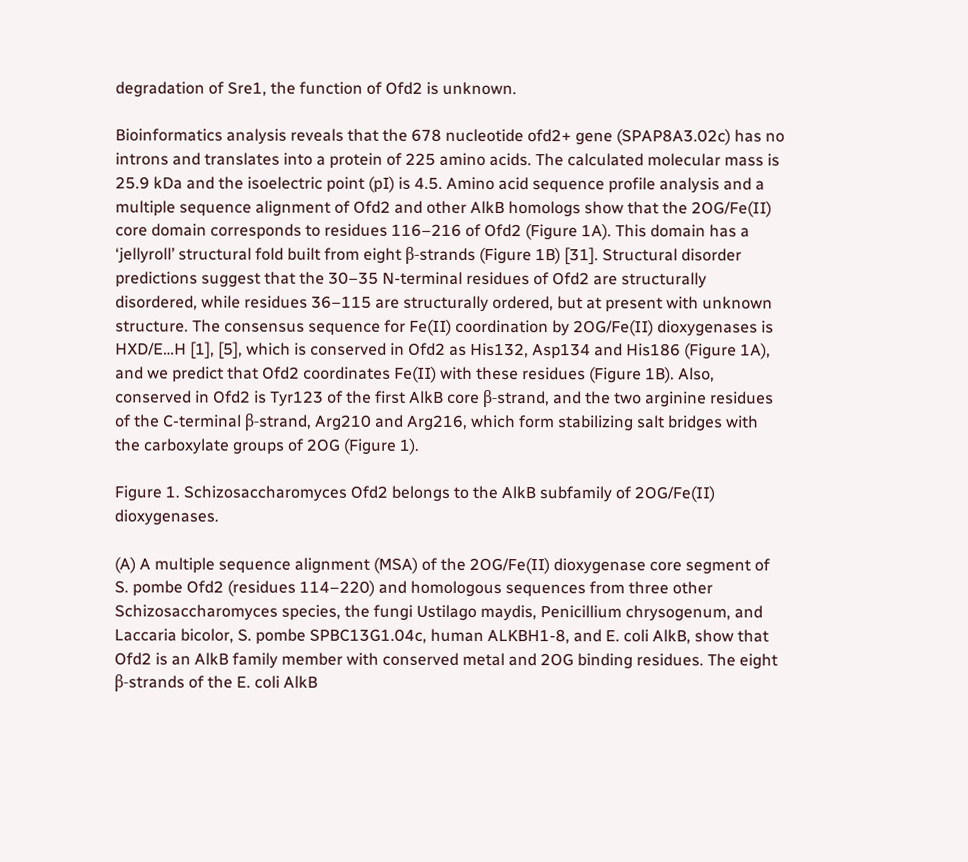degradation of Sre1, the function of Ofd2 is unknown.

Bioinformatics analysis reveals that the 678 nucleotide ofd2+ gene (SPAP8A3.02c) has no introns and translates into a protein of 225 amino acids. The calculated molecular mass is 25.9 kDa and the isoelectric point (pI) is 4.5. Amino acid sequence profile analysis and a multiple sequence alignment of Ofd2 and other AlkB homologs show that the 2OG/Fe(II) core domain corresponds to residues 116–216 of Ofd2 (Figure 1A). This domain has a ‘jellyroll’ structural fold built from eight β-strands (Figure 1B) [31]. Structural disorder predictions suggest that the 30–35 N-terminal residues of Ofd2 are structurally disordered, while residues 36–115 are structurally ordered, but at present with unknown structure. The consensus sequence for Fe(II) coordination by 2OG/Fe(II) dioxygenases is HXD/E…H [1], [5], which is conserved in Ofd2 as His132, Asp134 and His186 (Figure 1A), and we predict that Ofd2 coordinates Fe(II) with these residues (Figure 1B). Also, conserved in Ofd2 is Tyr123 of the first AlkB core β-strand, and the two arginine residues of the C-terminal β-strand, Arg210 and Arg216, which form stabilizing salt bridges with the carboxylate groups of 2OG (Figure 1).

Figure 1. Schizosaccharomyces Ofd2 belongs to the AlkB subfamily of 2OG/Fe(II) dioxygenases.

(A) A multiple sequence alignment (MSA) of the 2OG/Fe(II) dioxygenase core segment of S. pombe Ofd2 (residues 114–220) and homologous sequences from three other Schizosaccharomyces species, the fungi Ustilago maydis, Penicillium chrysogenum, and Laccaria bicolor, S. pombe SPBC13G1.04c, human ALKBH1-8, and E. coli AlkB, show that Ofd2 is an AlkB family member with conserved metal and 2OG binding residues. The eight β-strands of the E. coli AlkB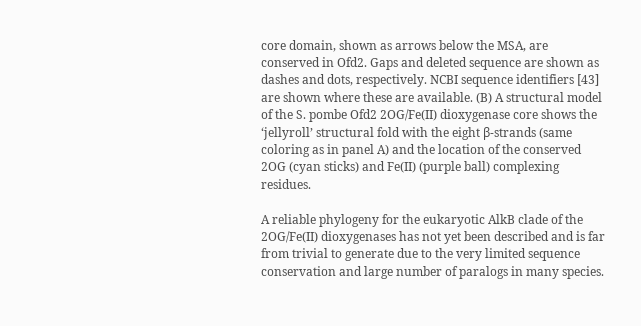core domain, shown as arrows below the MSA, are conserved in Ofd2. Gaps and deleted sequence are shown as dashes and dots, respectively. NCBI sequence identifiers [43] are shown where these are available. (B) A structural model of the S. pombe Ofd2 2OG/Fe(II) dioxygenase core shows the ‘jellyroll’ structural fold with the eight β-strands (same coloring as in panel A) and the location of the conserved 2OG (cyan sticks) and Fe(II) (purple ball) complexing residues.

A reliable phylogeny for the eukaryotic AlkB clade of the 2OG/Fe(II) dioxygenases has not yet been described and is far from trivial to generate due to the very limited sequence conservation and large number of paralogs in many species.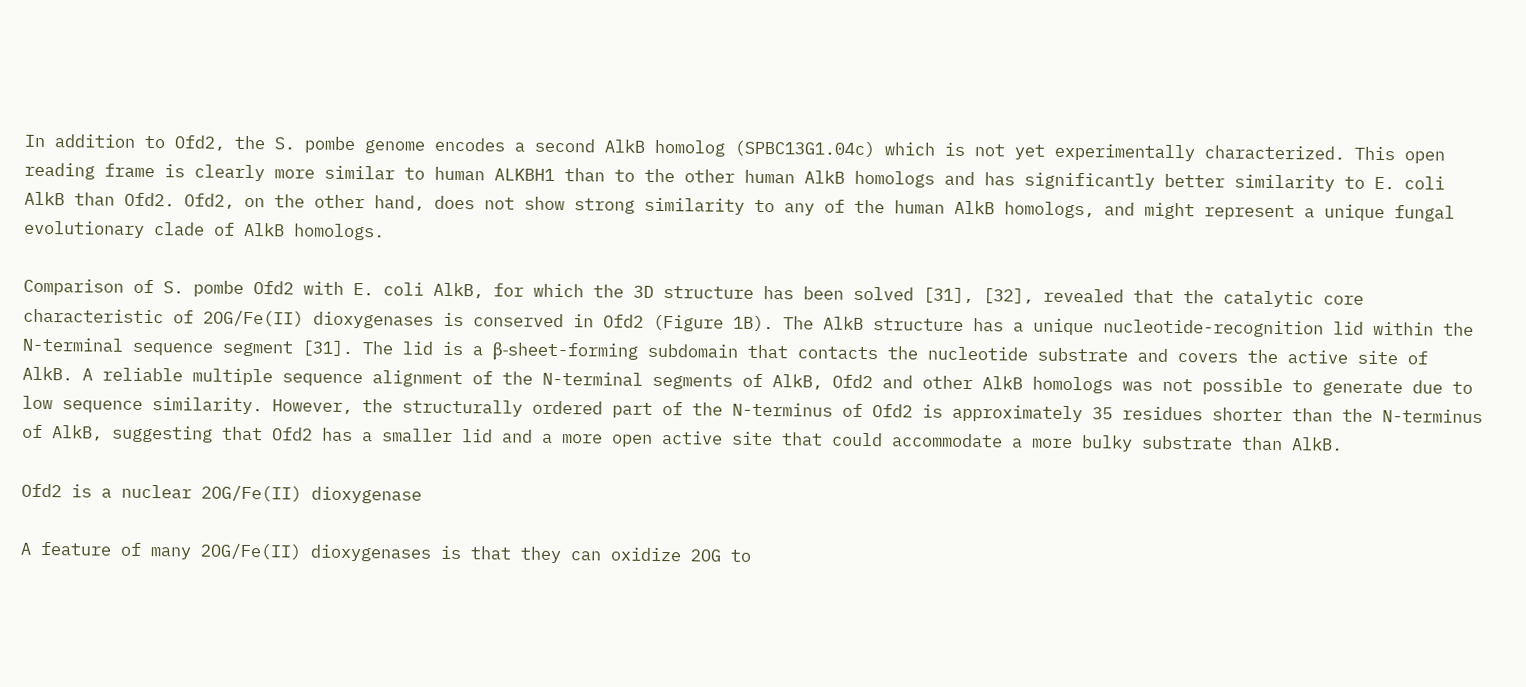In addition to Ofd2, the S. pombe genome encodes a second AlkB homolog (SPBC13G1.04c) which is not yet experimentally characterized. This open reading frame is clearly more similar to human ALKBH1 than to the other human AlkB homologs and has significantly better similarity to E. coli AlkB than Ofd2. Ofd2, on the other hand, does not show strong similarity to any of the human AlkB homologs, and might represent a unique fungal evolutionary clade of AlkB homologs.

Comparison of S. pombe Ofd2 with E. coli AlkB, for which the 3D structure has been solved [31], [32], revealed that the catalytic core characteristic of 2OG/Fe(II) dioxygenases is conserved in Ofd2 (Figure 1B). The AlkB structure has a unique nucleotide-recognition lid within the N-terminal sequence segment [31]. The lid is a β-sheet-forming subdomain that contacts the nucleotide substrate and covers the active site of AlkB. A reliable multiple sequence alignment of the N-terminal segments of AlkB, Ofd2 and other AlkB homologs was not possible to generate due to low sequence similarity. However, the structurally ordered part of the N-terminus of Ofd2 is approximately 35 residues shorter than the N-terminus of AlkB, suggesting that Ofd2 has a smaller lid and a more open active site that could accommodate a more bulky substrate than AlkB.

Ofd2 is a nuclear 2OG/Fe(II) dioxygenase

A feature of many 2OG/Fe(II) dioxygenases is that they can oxidize 2OG to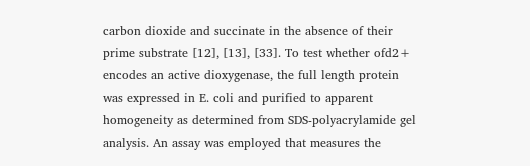carbon dioxide and succinate in the absence of their prime substrate [12], [13], [33]. To test whether ofd2+ encodes an active dioxygenase, the full length protein was expressed in E. coli and purified to apparent homogeneity as determined from SDS-polyacrylamide gel analysis. An assay was employed that measures the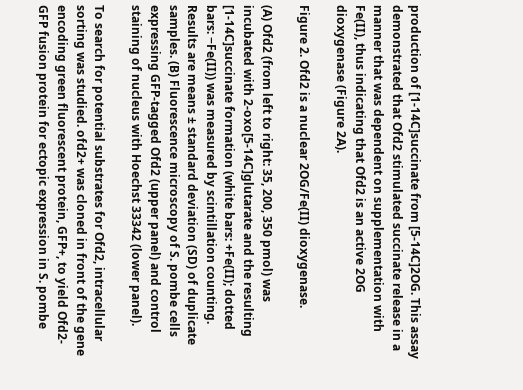production of [1-14C]succinate from [5-14C]2OG. This assay demonstrated that Ofd2 stimulated succinate release in a manner that was dependent on supplementation with Fe(II), thus indicating that Ofd2 is an active 2OG dioxygenase (Figure 2A).

Figure 2. Ofd2 is a nuclear 2OG/Fe(II) dioxygenase.

(A) Ofd2 (from left to right: 35, 200, 350 pmol) was incubated with 2-oxo[5-14C]glutarate and the resulting [1-14C]succinate formation (white bars: +Fe(II); dotted bars: −Fe(II)) was measured by scintillation counting. Results are means ± standard deviation (SD) of duplicate samples. (B) Fluorescence microscopy of S. pombe cells expressing GFP-tagged Ofd2 (upper panel) and control staining of nucleus with Hoechst 33342 (lower panel).

To search for potential substrates for Ofd2, intracellular sorting was studied. ofd2+ was cloned in front of the gene encoding green fluorescent protein, GFP+, to yield Ofd2-GFP fusion protein for ectopic expression in S. pombe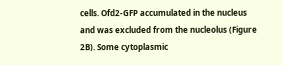cells. Ofd2-GFP accumulated in the nucleus and was excluded from the nucleolus (Figure 2B). Some cytoplasmic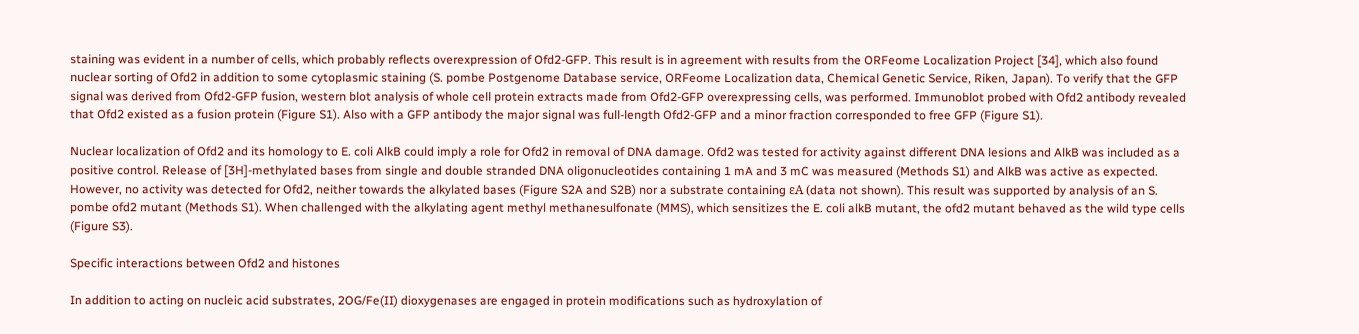staining was evident in a number of cells, which probably reflects overexpression of Ofd2-GFP. This result is in agreement with results from the ORFeome Localization Project [34], which also found nuclear sorting of Ofd2 in addition to some cytoplasmic staining (S. pombe Postgenome Database service, ORFeome Localization data, Chemical Genetic Service, Riken, Japan). To verify that the GFP signal was derived from Ofd2-GFP fusion, western blot analysis of whole cell protein extracts made from Ofd2-GFP overexpressing cells, was performed. Immunoblot probed with Ofd2 antibody revealed that Ofd2 existed as a fusion protein (Figure S1). Also with a GFP antibody the major signal was full-length Ofd2-GFP and a minor fraction corresponded to free GFP (Figure S1).

Nuclear localization of Ofd2 and its homology to E. coli AlkB could imply a role for Ofd2 in removal of DNA damage. Ofd2 was tested for activity against different DNA lesions and AlkB was included as a positive control. Release of [3H]-methylated bases from single and double stranded DNA oligonucleotides containing 1 mA and 3 mC was measured (Methods S1) and AlkB was active as expected. However, no activity was detected for Ofd2, neither towards the alkylated bases (Figure S2A and S2B) nor a substrate containing εA (data not shown). This result was supported by analysis of an S. pombe ofd2 mutant (Methods S1). When challenged with the alkylating agent methyl methanesulfonate (MMS), which sensitizes the E. coli alkB mutant, the ofd2 mutant behaved as the wild type cells (Figure S3).

Specific interactions between Ofd2 and histones

In addition to acting on nucleic acid substrates, 2OG/Fe(II) dioxygenases are engaged in protein modifications such as hydroxylation of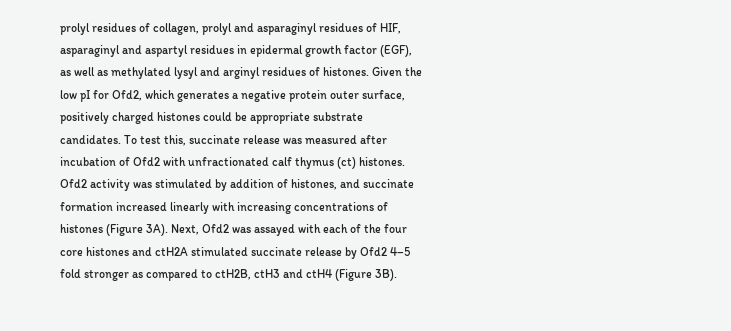prolyl residues of collagen, prolyl and asparaginyl residues of HIF, asparaginyl and aspartyl residues in epidermal growth factor (EGF), as well as methylated lysyl and arginyl residues of histones. Given the low pI for Ofd2, which generates a negative protein outer surface, positively charged histones could be appropriate substrate candidates. To test this, succinate release was measured after incubation of Ofd2 with unfractionated calf thymus (ct) histones. Ofd2 activity was stimulated by addition of histones, and succinate formation increased linearly with increasing concentrations of histones (Figure 3A). Next, Ofd2 was assayed with each of the four core histones and ctH2A stimulated succinate release by Ofd2 4–5 fold stronger as compared to ctH2B, ctH3 and ctH4 (Figure 3B).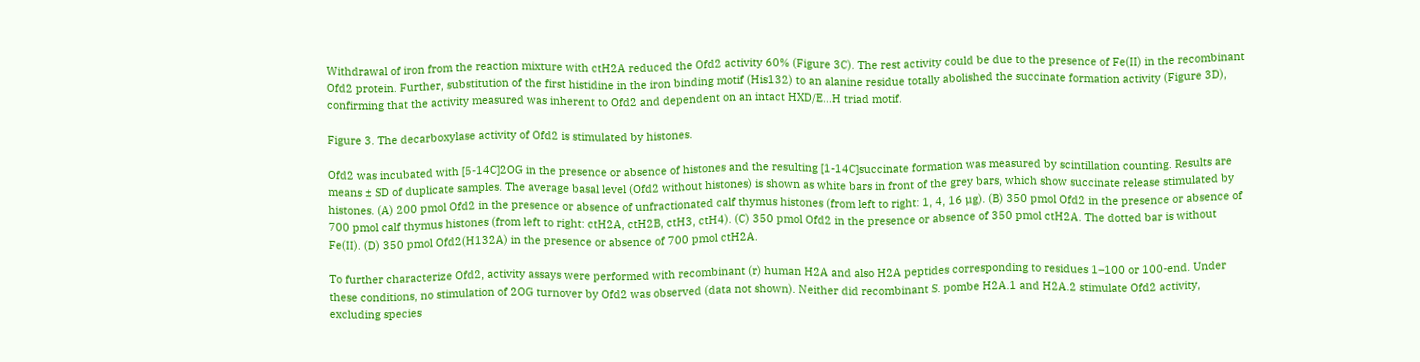Withdrawal of iron from the reaction mixture with ctH2A reduced the Ofd2 activity 60% (Figure 3C). The rest activity could be due to the presence of Fe(II) in the recombinant Ofd2 protein. Further, substitution of the first histidine in the iron binding motif (His132) to an alanine residue totally abolished the succinate formation activity (Figure 3D), confirming that the activity measured was inherent to Ofd2 and dependent on an intact HXD/E…H triad motif.

Figure 3. The decarboxylase activity of Ofd2 is stimulated by histones.

Ofd2 was incubated with [5-14C]2OG in the presence or absence of histones and the resulting [1-14C]succinate formation was measured by scintillation counting. Results are means ± SD of duplicate samples. The average basal level (Ofd2 without histones) is shown as white bars in front of the grey bars, which show succinate release stimulated by histones. (A) 200 pmol Ofd2 in the presence or absence of unfractionated calf thymus histones (from left to right: 1, 4, 16 µg). (B) 350 pmol Ofd2 in the presence or absence of 700 pmol calf thymus histones (from left to right: ctH2A, ctH2B, ctH3, ctH4). (C) 350 pmol Ofd2 in the presence or absence of 350 pmol ctH2A. The dotted bar is without Fe(II). (D) 350 pmol Ofd2(H132A) in the presence or absence of 700 pmol ctH2A.

To further characterize Ofd2, activity assays were performed with recombinant (r) human H2A and also H2A peptides corresponding to residues 1–100 or 100-end. Under these conditions, no stimulation of 2OG turnover by Ofd2 was observed (data not shown). Neither did recombinant S. pombe H2A.1 and H2A.2 stimulate Ofd2 activity, excluding species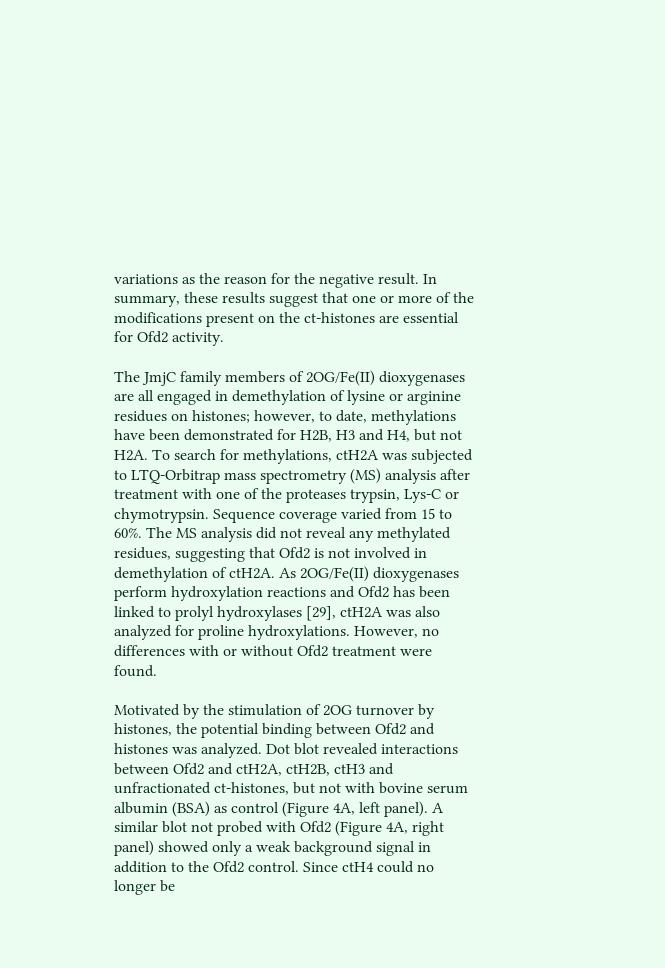variations as the reason for the negative result. In summary, these results suggest that one or more of the modifications present on the ct-histones are essential for Ofd2 activity.

The JmjC family members of 2OG/Fe(II) dioxygenases are all engaged in demethylation of lysine or arginine residues on histones; however, to date, methylations have been demonstrated for H2B, H3 and H4, but not H2A. To search for methylations, ctH2A was subjected to LTQ-Orbitrap mass spectrometry (MS) analysis after treatment with one of the proteases trypsin, Lys-C or chymotrypsin. Sequence coverage varied from 15 to 60%. The MS analysis did not reveal any methylated residues, suggesting that Ofd2 is not involved in demethylation of ctH2A. As 2OG/Fe(II) dioxygenases perform hydroxylation reactions and Ofd2 has been linked to prolyl hydroxylases [29], ctH2A was also analyzed for proline hydroxylations. However, no differences with or without Ofd2 treatment were found.

Motivated by the stimulation of 2OG turnover by histones, the potential binding between Ofd2 and histones was analyzed. Dot blot revealed interactions between Ofd2 and ctH2A, ctH2B, ctH3 and unfractionated ct-histones, but not with bovine serum albumin (BSA) as control (Figure 4A, left panel). A similar blot not probed with Ofd2 (Figure 4A, right panel) showed only a weak background signal in addition to the Ofd2 control. Since ctH4 could no longer be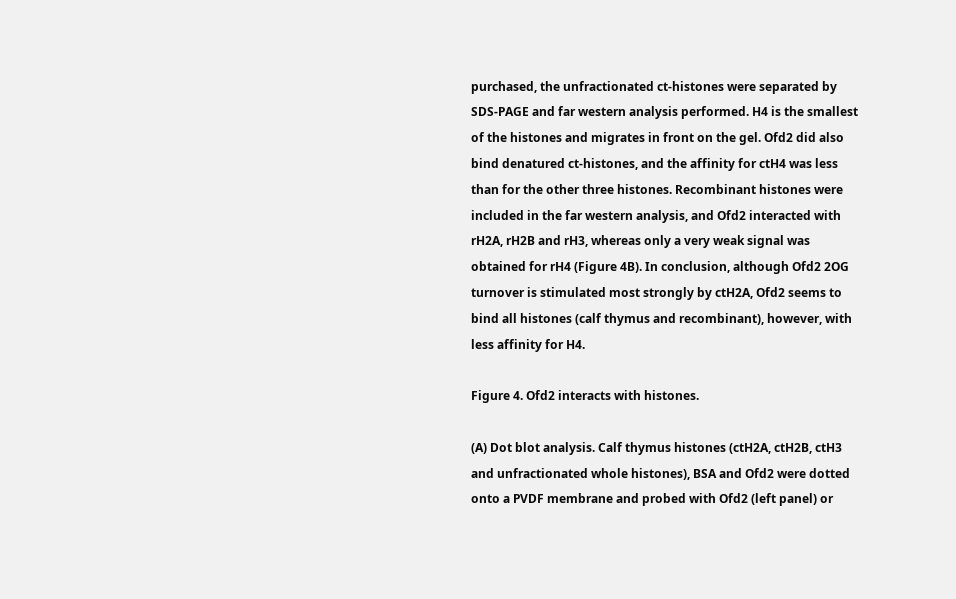purchased, the unfractionated ct-histones were separated by SDS-PAGE and far western analysis performed. H4 is the smallest of the histones and migrates in front on the gel. Ofd2 did also bind denatured ct-histones, and the affinity for ctH4 was less than for the other three histones. Recombinant histones were included in the far western analysis, and Ofd2 interacted with rH2A, rH2B and rH3, whereas only a very weak signal was obtained for rH4 (Figure 4B). In conclusion, although Ofd2 2OG turnover is stimulated most strongly by ctH2A, Ofd2 seems to bind all histones (calf thymus and recombinant), however, with less affinity for H4.

Figure 4. Ofd2 interacts with histones.

(A) Dot blot analysis. Calf thymus histones (ctH2A, ctH2B, ctH3 and unfractionated whole histones), BSA and Ofd2 were dotted onto a PVDF membrane and probed with Ofd2 (left panel) or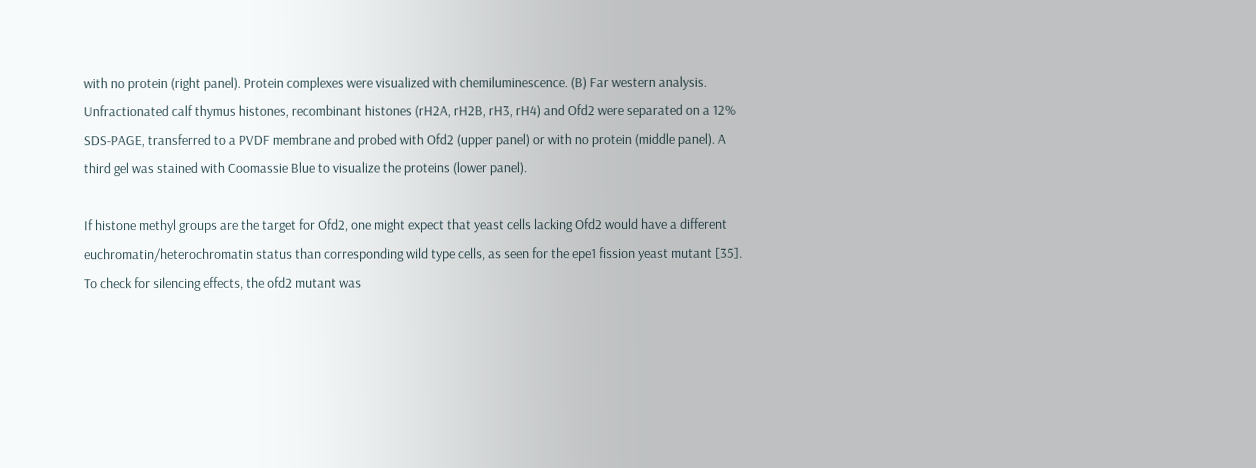with no protein (right panel). Protein complexes were visualized with chemiluminescence. (B) Far western analysis. Unfractionated calf thymus histones, recombinant histones (rH2A, rH2B, rH3, rH4) and Ofd2 were separated on a 12% SDS-PAGE, transferred to a PVDF membrane and probed with Ofd2 (upper panel) or with no protein (middle panel). A third gel was stained with Coomassie Blue to visualize the proteins (lower panel).

If histone methyl groups are the target for Ofd2, one might expect that yeast cells lacking Ofd2 would have a different euchromatin/heterochromatin status than corresponding wild type cells, as seen for the epe1 fission yeast mutant [35]. To check for silencing effects, the ofd2 mutant was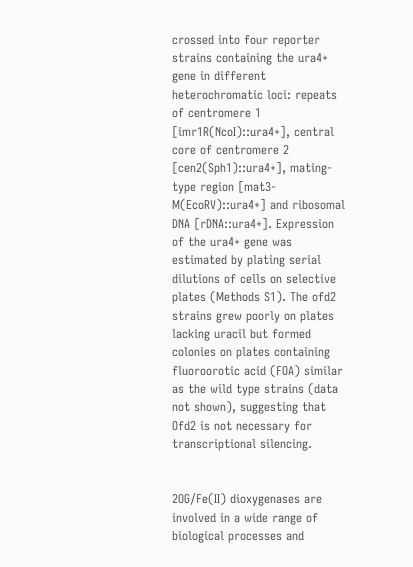crossed into four reporter strains containing the ura4+ gene in different heterochromatic loci: repeats of centromere 1 [imr1R(NcoI)::ura4+], central core of centromere 2 [cen2(Sph1)::ura4+], mating-type region [mat3-M(EcoRV)::ura4+] and ribosomal DNA [rDNA::ura4+]. Expression of the ura4+ gene was estimated by plating serial dilutions of cells on selective plates (Methods S1). The ofd2 strains grew poorly on plates lacking uracil but formed colonies on plates containing fluoroorotic acid (FOA) similar as the wild type strains (data not shown), suggesting that Ofd2 is not necessary for transcriptional silencing.


2OG/Fe(II) dioxygenases are involved in a wide range of biological processes and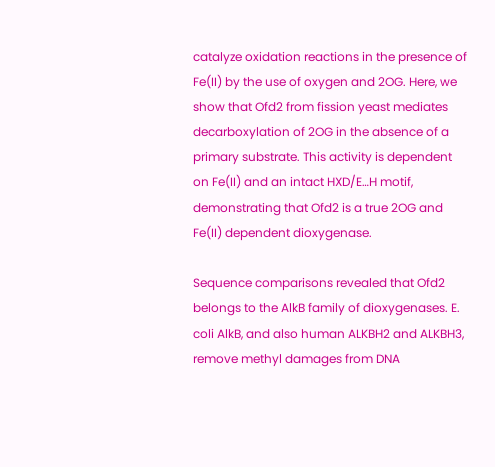catalyze oxidation reactions in the presence of Fe(II) by the use of oxygen and 2OG. Here, we show that Ofd2 from fission yeast mediates decarboxylation of 2OG in the absence of a primary substrate. This activity is dependent on Fe(II) and an intact HXD/E…H motif, demonstrating that Ofd2 is a true 2OG and Fe(II) dependent dioxygenase.

Sequence comparisons revealed that Ofd2 belongs to the AlkB family of dioxygenases. E. coli AlkB, and also human ALKBH2 and ALKBH3, remove methyl damages from DNA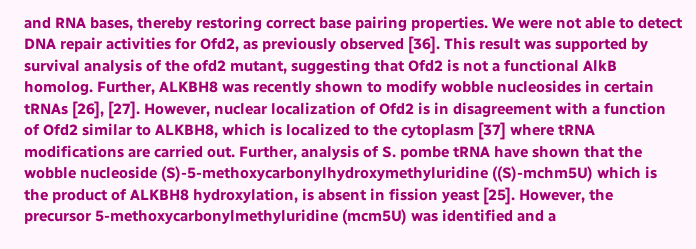and RNA bases, thereby restoring correct base pairing properties. We were not able to detect DNA repair activities for Ofd2, as previously observed [36]. This result was supported by survival analysis of the ofd2 mutant, suggesting that Ofd2 is not a functional AlkB homolog. Further, ALKBH8 was recently shown to modify wobble nucleosides in certain tRNAs [26], [27]. However, nuclear localization of Ofd2 is in disagreement with a function of Ofd2 similar to ALKBH8, which is localized to the cytoplasm [37] where tRNA modifications are carried out. Further, analysis of S. pombe tRNA have shown that the wobble nucleoside (S)-5-methoxycarbonylhydroxymethyluridine ((S)-mchm5U) which is the product of ALKBH8 hydroxylation, is absent in fission yeast [25]. However, the precursor 5-methoxycarbonylmethyluridine (mcm5U) was identified and a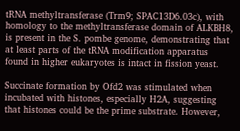tRNA methyltransferase (Trm9; SPAC13D6.03c), with homology to the methyltransferase domain of ALKBH8, is present in the S. pombe genome, demonstrating that at least parts of the tRNA modification apparatus found in higher eukaryotes is intact in fission yeast.

Succinate formation by Ofd2 was stimulated when incubated with histones, especially H2A, suggesting that histones could be the prime substrate. However,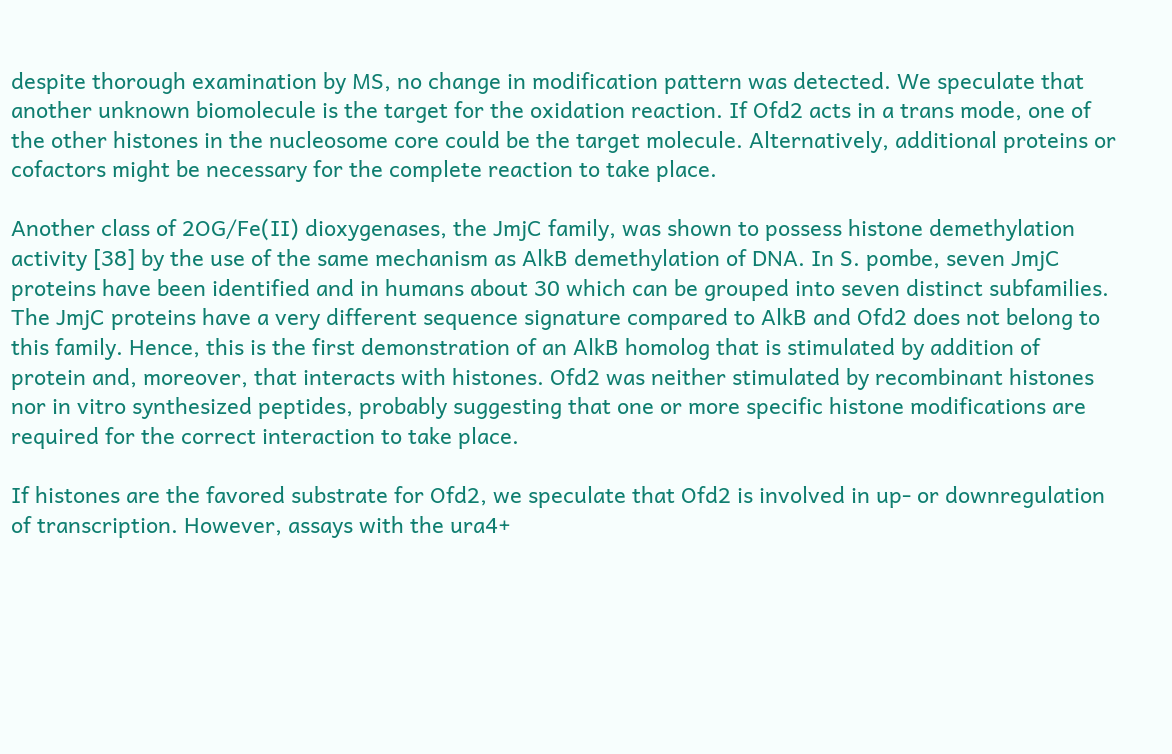despite thorough examination by MS, no change in modification pattern was detected. We speculate that another unknown biomolecule is the target for the oxidation reaction. If Ofd2 acts in a trans mode, one of the other histones in the nucleosome core could be the target molecule. Alternatively, additional proteins or cofactors might be necessary for the complete reaction to take place.

Another class of 2OG/Fe(II) dioxygenases, the JmjC family, was shown to possess histone demethylation activity [38] by the use of the same mechanism as AlkB demethylation of DNA. In S. pombe, seven JmjC proteins have been identified and in humans about 30 which can be grouped into seven distinct subfamilies. The JmjC proteins have a very different sequence signature compared to AlkB and Ofd2 does not belong to this family. Hence, this is the first demonstration of an AlkB homolog that is stimulated by addition of protein and, moreover, that interacts with histones. Ofd2 was neither stimulated by recombinant histones nor in vitro synthesized peptides, probably suggesting that one or more specific histone modifications are required for the correct interaction to take place.

If histones are the favored substrate for Ofd2, we speculate that Ofd2 is involved in up- or downregulation of transcription. However, assays with the ura4+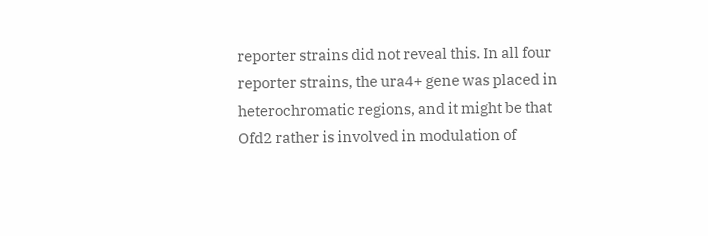reporter strains did not reveal this. In all four reporter strains, the ura4+ gene was placed in heterochromatic regions, and it might be that Ofd2 rather is involved in modulation of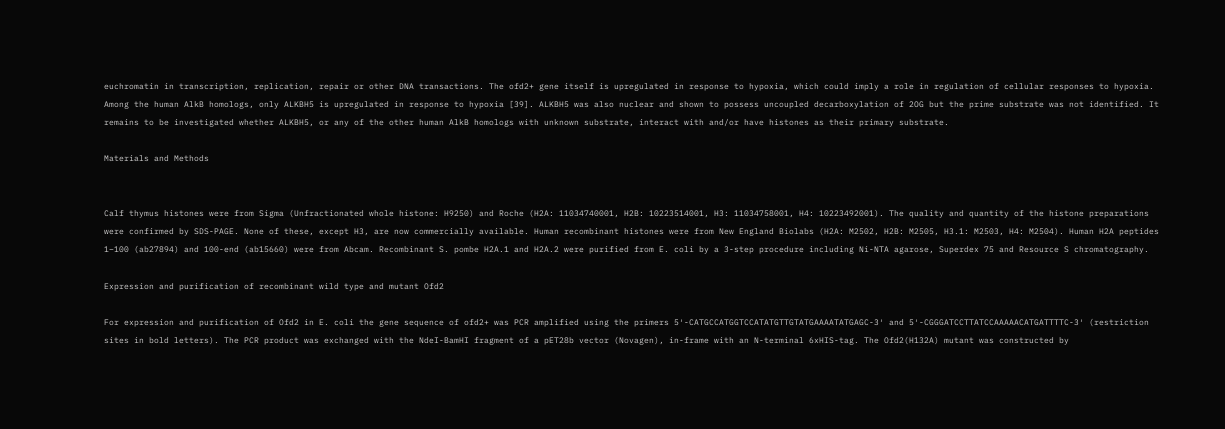euchromatin in transcription, replication, repair or other DNA transactions. The ofd2+ gene itself is upregulated in response to hypoxia, which could imply a role in regulation of cellular responses to hypoxia. Among the human AlkB homologs, only ALKBH5 is upregulated in response to hypoxia [39]. ALKBH5 was also nuclear and shown to possess uncoupled decarboxylation of 2OG but the prime substrate was not identified. It remains to be investigated whether ALKBH5, or any of the other human AlkB homologs with unknown substrate, interact with and/or have histones as their primary substrate.

Materials and Methods


Calf thymus histones were from Sigma (Unfractionated whole histone: H9250) and Roche (H2A: 11034740001, H2B: 10223514001, H3: 11034758001, H4: 10223492001). The quality and quantity of the histone preparations were confirmed by SDS-PAGE. None of these, except H3, are now commercially available. Human recombinant histones were from New England Biolabs (H2A: M2502, H2B: M2505, H3.1: M2503, H4: M2504). Human H2A peptides 1–100 (ab27894) and 100-end (ab15660) were from Abcam. Recombinant S. pombe H2A.1 and H2A.2 were purified from E. coli by a 3-step procedure including Ni-NTA agarose, Superdex 75 and Resource S chromatography.

Expression and purification of recombinant wild type and mutant Ofd2

For expression and purification of Ofd2 in E. coli the gene sequence of ofd2+ was PCR amplified using the primers 5′-CATGCCATGGTCCATATGTTGTATGAAAATATGAGC-3′ and 5′-CGGGATCCTTATCCAAAAACATGATTTTC-3′ (restriction sites in bold letters). The PCR product was exchanged with the NdeI-BamHI fragment of a pET28b vector (Novagen), in-frame with an N-terminal 6xHIS-tag. The Ofd2(H132A) mutant was constructed by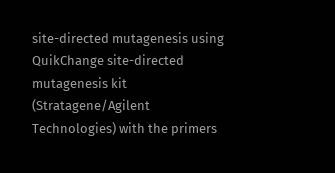site-directed mutagenesis using QuikChange site-directed mutagenesis kit (Stratagene/Agilent Technologies) with the primers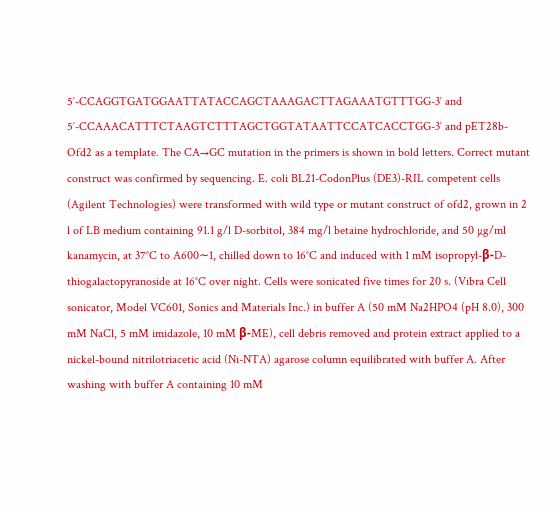5′-CCAGGTGATGGAATTATACCAGCTAAAGACTTAGAAATGTTTGG-3′ and 5′-CCAAACATTTCTAAGTCTTTAGCTGGTATAATTCCATCACCTGG-3′ and pET28b-Ofd2 as a template. The CA→GC mutation in the primers is shown in bold letters. Correct mutant construct was confirmed by sequencing. E. coli BL21-CodonPlus (DE3)-RIL competent cells (Agilent Technologies) were transformed with wild type or mutant construct of ofd2, grown in 2 l of LB medium containing 91.1 g/l D-sorbitol, 384 mg/l betaine hydrochloride, and 50 µg/ml kanamycin, at 37°C to A600∼1, chilled down to 16°C and induced with 1 mM isopropyl-β-D-thiogalactopyranoside at 16°C over night. Cells were sonicated five times for 20 s. (Vibra Cell sonicator, Model VC601, Sonics and Materials Inc.) in buffer A (50 mM Na2HPO4 (pH 8.0), 300 mM NaCl, 5 mM imidazole, 10 mM β-ME), cell debris removed and protein extract applied to a nickel-bound nitrilotriacetic acid (Ni-NTA) agarose column equilibrated with buffer A. After washing with buffer A containing 10 mM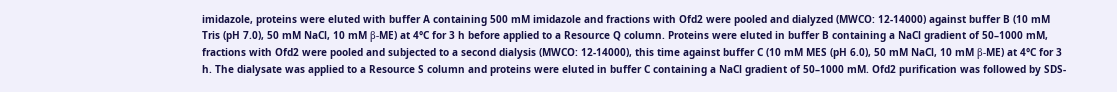imidazole, proteins were eluted with buffer A containing 500 mM imidazole and fractions with Ofd2 were pooled and dialyzed (MWCO: 12-14000) against buffer B (10 mM Tris (pH 7.0), 50 mM NaCl, 10 mM β-ME) at 4°C for 3 h before applied to a Resource Q column. Proteins were eluted in buffer B containing a NaCl gradient of 50–1000 mM, fractions with Ofd2 were pooled and subjected to a second dialysis (MWCO: 12-14000), this time against buffer C (10 mM MES (pH 6.0), 50 mM NaCl, 10 mM β-ME) at 4°C for 3 h. The dialysate was applied to a Resource S column and proteins were eluted in buffer C containing a NaCl gradient of 50–1000 mM. Ofd2 purification was followed by SDS-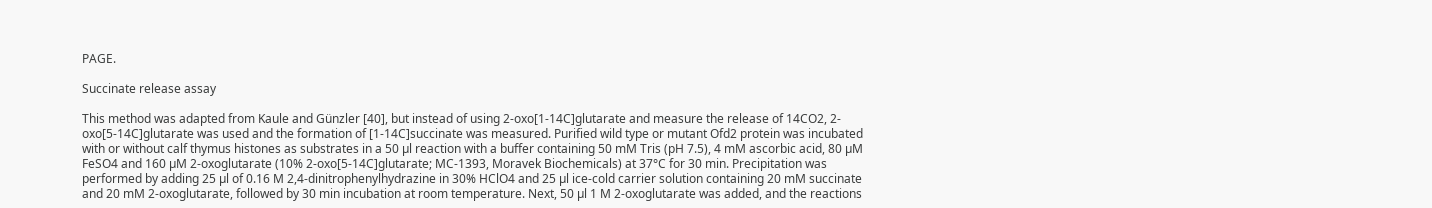PAGE.

Succinate release assay

This method was adapted from Kaule and Günzler [40], but instead of using 2-oxo[1-14C]glutarate and measure the release of 14CO2, 2-oxo[5-14C]glutarate was used and the formation of [1-14C]succinate was measured. Purified wild type or mutant Ofd2 protein was incubated with or without calf thymus histones as substrates in a 50 µl reaction with a buffer containing 50 mM Tris (pH 7.5), 4 mM ascorbic acid, 80 µM FeSO4 and 160 µM 2-oxoglutarate (10% 2-oxo[5-14C]glutarate; MC-1393, Moravek Biochemicals) at 37°C for 30 min. Precipitation was performed by adding 25 µl of 0.16 M 2,4-dinitrophenylhydrazine in 30% HClO4 and 25 µl ice-cold carrier solution containing 20 mM succinate and 20 mM 2-oxoglutarate, followed by 30 min incubation at room temperature. Next, 50 µl 1 M 2-oxoglutarate was added, and the reactions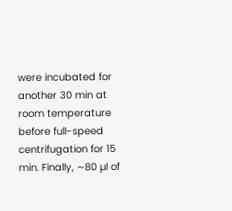were incubated for another 30 min at room temperature before full-speed centrifugation for 15 min. Finally, ∼80 µl of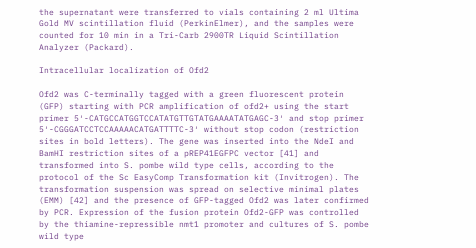the supernatant were transferred to vials containing 2 ml Ultima Gold MV scintillation fluid (PerkinElmer), and the samples were counted for 10 min in a Tri-Carb 2900TR Liquid Scintillation Analyzer (Packard).

Intracellular localization of Ofd2

Ofd2 was C-terminally tagged with a green fluorescent protein (GFP) starting with PCR amplification of ofd2+ using the start primer 5′-CATGCCATGGTCCATATGTTGTATGAAAATATGAGC-3′ and stop primer 5′-CGGGATCCTCCAAAAACATGATTTTC-3′ without stop codon (restriction sites in bold letters). The gene was inserted into the NdeI and BamHI restriction sites of a pREP41EGFPC vector [41] and transformed into S. pombe wild type cells, according to the protocol of the Sc EasyComp Transformation kit (Invitrogen). The transformation suspension was spread on selective minimal plates (EMM) [42] and the presence of GFP-tagged Ofd2 was later confirmed by PCR. Expression of the fusion protein Ofd2-GFP was controlled by the thiamine-repressible nmt1 promoter and cultures of S. pombe wild type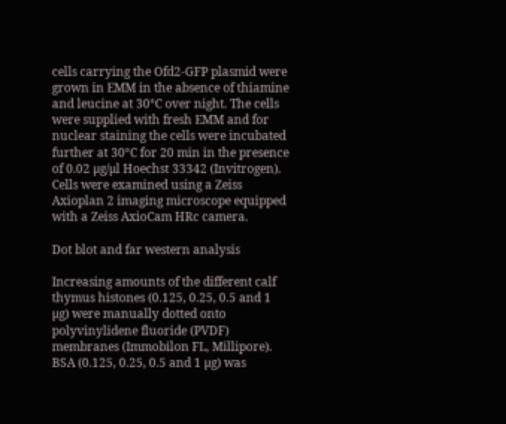cells carrying the Ofd2-GFP plasmid were grown in EMM in the absence of thiamine and leucine at 30°C over night. The cells were supplied with fresh EMM and for nuclear staining the cells were incubated further at 30°C for 20 min in the presence of 0.02 µg/µl Hoechst 33342 (Invitrogen). Cells were examined using a Zeiss Axioplan 2 imaging microscope equipped with a Zeiss AxioCam HRc camera.

Dot blot and far western analysis

Increasing amounts of the different calf thymus histones (0.125, 0.25, 0.5 and 1 µg) were manually dotted onto polyvinylidene fluoride (PVDF) membranes (Immobilon FL, Millipore). BSA (0.125, 0.25, 0.5 and 1 µg) was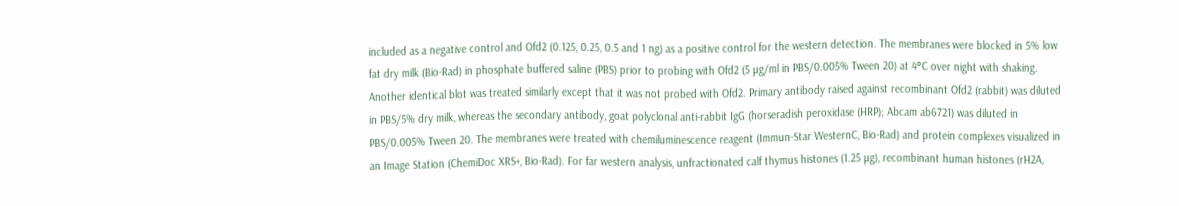included as a negative control and Ofd2 (0.125, 0.25, 0.5 and 1 ng) as a positive control for the western detection. The membranes were blocked in 5% low fat dry milk (Bio-Rad) in phosphate buffered saline (PBS) prior to probing with Ofd2 (5 µg/ml in PBS/0.005% Tween 20) at 4°C over night with shaking. Another identical blot was treated similarly except that it was not probed with Ofd2. Primary antibody raised against recombinant Ofd2 (rabbit) was diluted in PBS/5% dry milk, whereas the secondary antibody, goat polyclonal anti-rabbit IgG (horseradish peroxidase (HRP); Abcam ab6721) was diluted in PBS/0.005% Tween 20. The membranes were treated with chemiluminescence reagent (Immun-Star WesternC, Bio-Rad) and protein complexes visualized in an Image Station (ChemiDoc XRS+, Bio-Rad). For far western analysis, unfractionated calf thymus histones (1.25 µg), recombinant human histones (rH2A,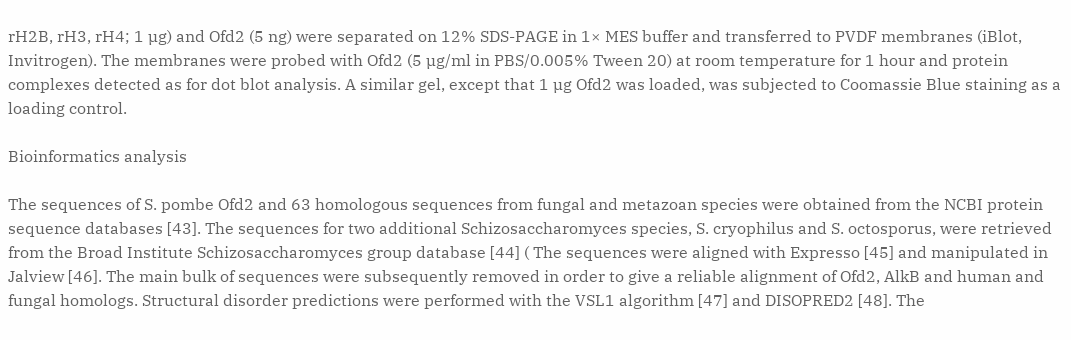rH2B, rH3, rH4; 1 µg) and Ofd2 (5 ng) were separated on 12% SDS-PAGE in 1× MES buffer and transferred to PVDF membranes (iBlot, Invitrogen). The membranes were probed with Ofd2 (5 µg/ml in PBS/0.005% Tween 20) at room temperature for 1 hour and protein complexes detected as for dot blot analysis. A similar gel, except that 1 µg Ofd2 was loaded, was subjected to Coomassie Blue staining as a loading control.

Bioinformatics analysis

The sequences of S. pombe Ofd2 and 63 homologous sequences from fungal and metazoan species were obtained from the NCBI protein sequence databases [43]. The sequences for two additional Schizosaccharomyces species, S. cryophilus and S. octosporus, were retrieved from the Broad Institute Schizosaccharomyces group database [44] ( The sequences were aligned with Expresso [45] and manipulated in Jalview [46]. The main bulk of sequences were subsequently removed in order to give a reliable alignment of Ofd2, AlkB and human and fungal homologs. Structural disorder predictions were performed with the VSL1 algorithm [47] and DISOPRED2 [48]. The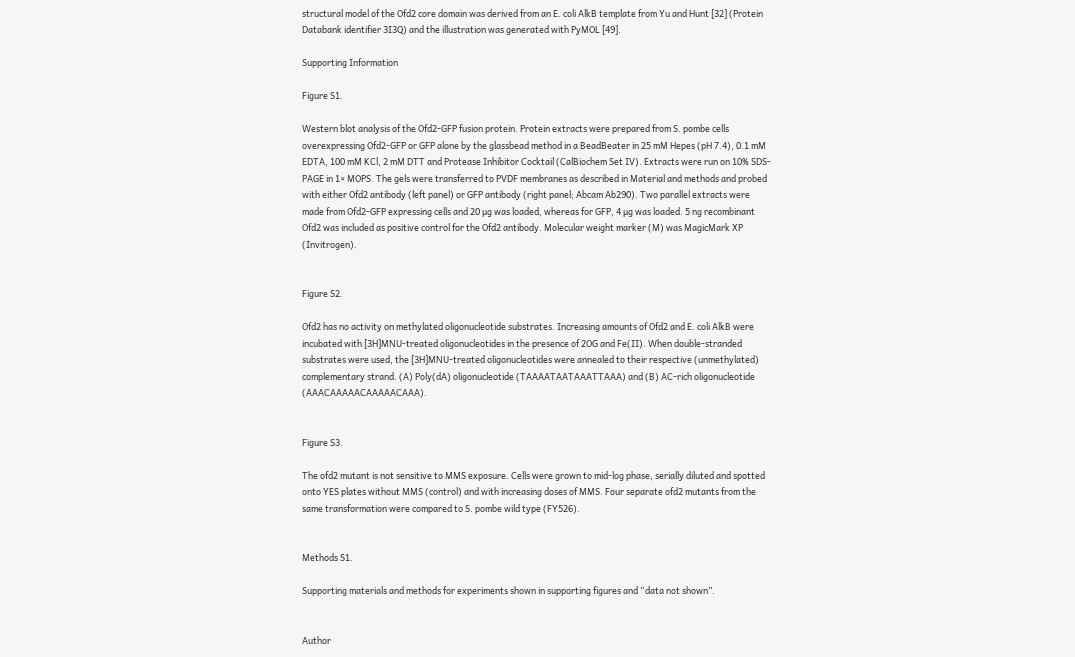structural model of the Ofd2 core domain was derived from an E. coli AlkB template from Yu and Hunt [32] (Protein Databank identifier 3I3Q) and the illustration was generated with PyMOL [49].

Supporting Information

Figure S1.

Western blot analysis of the Ofd2-GFP fusion protein. Protein extracts were prepared from S. pombe cells overexpressing Ofd2-GFP or GFP alone by the glassbead method in a BeadBeater in 25 mM Hepes (pH 7.4), 0.1 mM EDTA, 100 mM KCl, 2 mM DTT and Protease Inhibitor Cocktail (CalBiochem Set IV). Extracts were run on 10% SDS-PAGE in 1× MOPS. The gels were transferred to PVDF membranes as described in Material and methods and probed with either Ofd2 antibody (left panel) or GFP antibody (right panel; Abcam Ab290). Two parallel extracts were made from Ofd2-GFP expressing cells and 20 µg was loaded, whereas for GFP, 4 µg was loaded. 5 ng recombinant Ofd2 was included as positive control for the Ofd2 antibody. Molecular weight marker (M) was MagicMark XP (Invitrogen).


Figure S2.

Ofd2 has no activity on methylated oligonucleotide substrates. Increasing amounts of Ofd2 and E. coli AlkB were incubated with [3H]MNU-treated oligonucleotides in the presence of 2OG and Fe(II). When double-stranded substrates were used, the [3H]MNU-treated oligonucleotides were annealed to their respective (unmethylated) complementary strand. (A) Poly(dA) oligonucleotide (TAAAATAATAAATTAAA) and (B) AC-rich oligonucleotide (AAACAAAAACAAAAACAAA).


Figure S3.

The ofd2 mutant is not sensitive to MMS exposure. Cells were grown to mid-log phase, serially diluted and spotted onto YES plates without MMS (control) and with increasing doses of MMS. Four separate ofd2 mutants from the same transformation were compared to S. pombe wild type (FY526).


Methods S1.

Supporting materials and methods for experiments shown in supporting figures and “data not shown”.


Author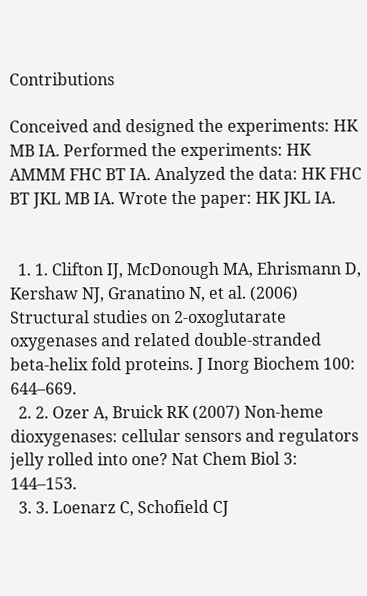Contributions

Conceived and designed the experiments: HK MB IA. Performed the experiments: HK AMMM FHC BT IA. Analyzed the data: HK FHC BT JKL MB IA. Wrote the paper: HK JKL IA.


  1. 1. Clifton IJ, McDonough MA, Ehrismann D, Kershaw NJ, Granatino N, et al. (2006) Structural studies on 2-oxoglutarate oxygenases and related double-stranded beta-helix fold proteins. J Inorg Biochem 100: 644–669.
  2. 2. Ozer A, Bruick RK (2007) Non-heme dioxygenases: cellular sensors and regulators jelly rolled into one? Nat Chem Biol 3: 144–153.
  3. 3. Loenarz C, Schofield CJ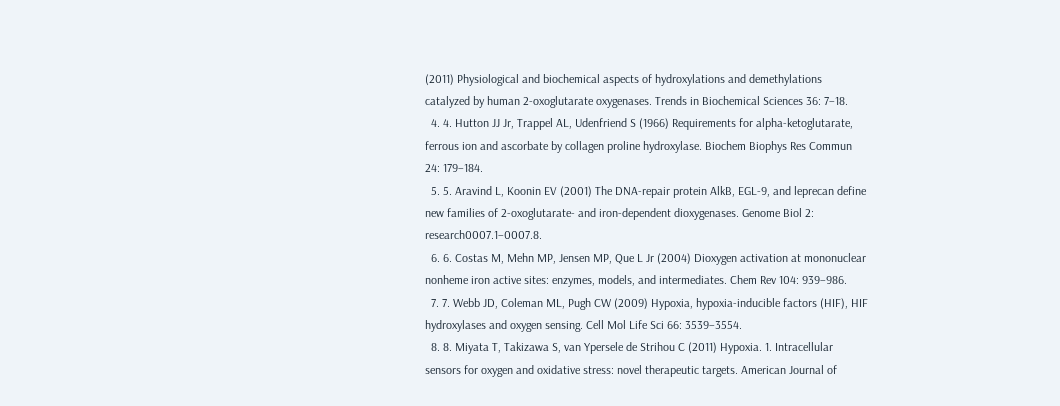(2011) Physiological and biochemical aspects of hydroxylations and demethylations catalyzed by human 2-oxoglutarate oxygenases. Trends in Biochemical Sciences 36: 7–18.
  4. 4. Hutton JJ Jr, Trappel AL, Udenfriend S (1966) Requirements for alpha-ketoglutarate, ferrous ion and ascorbate by collagen proline hydroxylase. Biochem Biophys Res Commun 24: 179–184.
  5. 5. Aravind L, Koonin EV (2001) The DNA-repair protein AlkB, EGL-9, and leprecan define new families of 2-oxoglutarate- and iron-dependent dioxygenases. Genome Biol 2: research0007.1–0007.8.
  6. 6. Costas M, Mehn MP, Jensen MP, Que L Jr (2004) Dioxygen activation at mononuclear nonheme iron active sites: enzymes, models, and intermediates. Chem Rev 104: 939–986.
  7. 7. Webb JD, Coleman ML, Pugh CW (2009) Hypoxia, hypoxia-inducible factors (HIF), HIF hydroxylases and oxygen sensing. Cell Mol Life Sci 66: 3539–3554.
  8. 8. Miyata T, Takizawa S, van Ypersele de Strihou C (2011) Hypoxia. 1. Intracellular sensors for oxygen and oxidative stress: novel therapeutic targets. American Journal of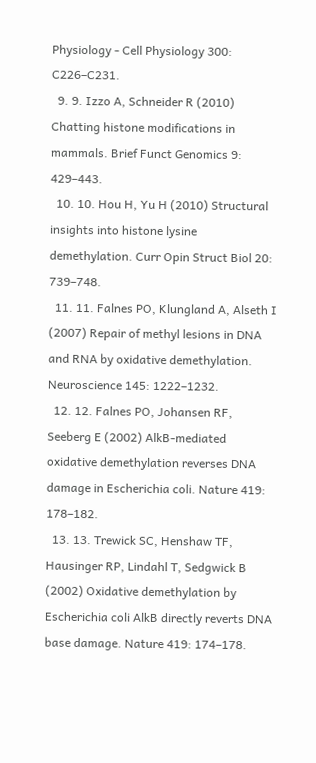Physiology - Cell Physiology 300: C226–C231.
  9. 9. Izzo A, Schneider R (2010) Chatting histone modifications in mammals. Brief Funct Genomics 9: 429–443.
  10. 10. Hou H, Yu H (2010) Structural insights into histone lysine demethylation. Curr Opin Struct Biol 20: 739–748.
  11. 11. Falnes PO, Klungland A, Alseth I (2007) Repair of methyl lesions in DNA and RNA by oxidative demethylation. Neuroscience 145: 1222–1232.
  12. 12. Falnes PO, Johansen RF, Seeberg E (2002) AlkB-mediated oxidative demethylation reverses DNA damage in Escherichia coli. Nature 419: 178–182.
  13. 13. Trewick SC, Henshaw TF, Hausinger RP, Lindahl T, Sedgwick B (2002) Oxidative demethylation by Escherichia coli AlkB directly reverts DNA base damage. Nature 419: 174–178.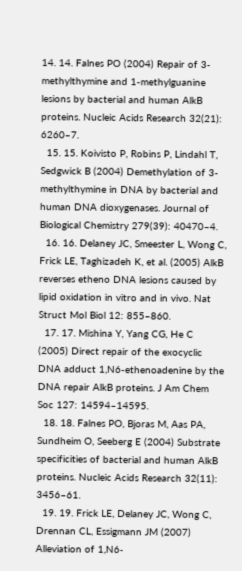14. 14. Falnes PO (2004) Repair of 3-methylthymine and 1-methylguanine lesions by bacterial and human AlkB proteins. Nucleic Acids Research 32(21): 6260–7.
  15. 15. Koivisto P, Robins P, Lindahl T, Sedgwick B (2004) Demethylation of 3-methylthymine in DNA by bacterial and human DNA dioxygenases. Journal of Biological Chemistry 279(39): 40470–4.
  16. 16. Delaney JC, Smeester L, Wong C, Frick LE, Taghizadeh K, et al. (2005) AlkB reverses etheno DNA lesions caused by lipid oxidation in vitro and in vivo. Nat Struct Mol Biol 12: 855–860.
  17. 17. Mishina Y, Yang CG, He C (2005) Direct repair of the exocyclic DNA adduct 1,N6-ethenoadenine by the DNA repair AlkB proteins. J Am Chem Soc 127: 14594–14595.
  18. 18. Falnes PO, Bjoras M, Aas PA, Sundheim O, Seeberg E (2004) Substrate specificities of bacterial and human AlkB proteins. Nucleic Acids Research 32(11): 3456–61.
  19. 19. Frick LE, Delaney JC, Wong C, Drennan CL, Essigmann JM (2007) Alleviation of 1,N6-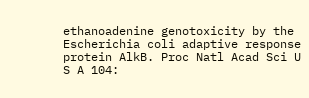ethanoadenine genotoxicity by the Escherichia coli adaptive response protein AlkB. Proc Natl Acad Sci U S A 104: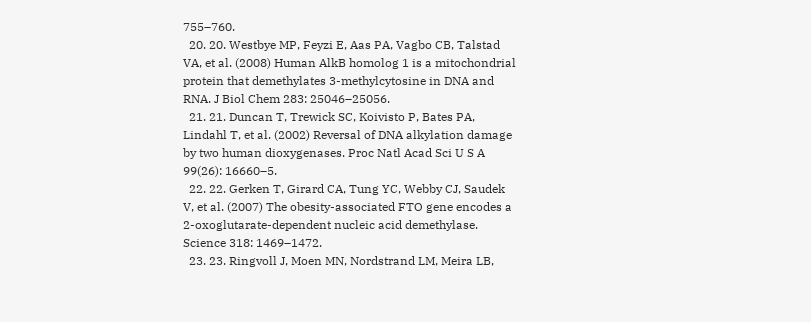755–760.
  20. 20. Westbye MP, Feyzi E, Aas PA, Vagbo CB, Talstad VA, et al. (2008) Human AlkB homolog 1 is a mitochondrial protein that demethylates 3-methylcytosine in DNA and RNA. J Biol Chem 283: 25046–25056.
  21. 21. Duncan T, Trewick SC, Koivisto P, Bates PA, Lindahl T, et al. (2002) Reversal of DNA alkylation damage by two human dioxygenases. Proc Natl Acad Sci U S A 99(26): 16660–5.
  22. 22. Gerken T, Girard CA, Tung YC, Webby CJ, Saudek V, et al. (2007) The obesity-associated FTO gene encodes a 2-oxoglutarate-dependent nucleic acid demethylase. Science 318: 1469–1472.
  23. 23. Ringvoll J, Moen MN, Nordstrand LM, Meira LB,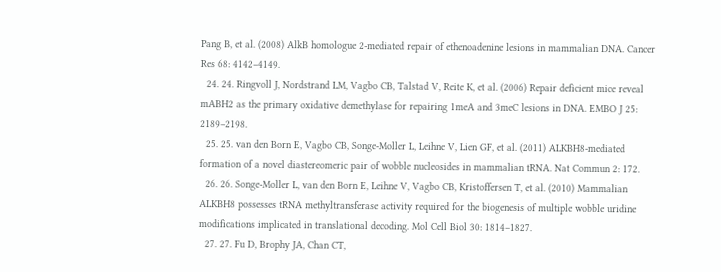Pang B, et al. (2008) AlkB homologue 2-mediated repair of ethenoadenine lesions in mammalian DNA. Cancer Res 68: 4142–4149.
  24. 24. Ringvoll J, Nordstrand LM, Vagbo CB, Talstad V, Reite K, et al. (2006) Repair deficient mice reveal mABH2 as the primary oxidative demethylase for repairing 1meA and 3meC lesions in DNA. EMBO J 25: 2189–2198.
  25. 25. van den Born E, Vagbo CB, Songe-Moller L, Leihne V, Lien GF, et al. (2011) ALKBH8-mediated formation of a novel diastereomeric pair of wobble nucleosides in mammalian tRNA. Nat Commun 2: 172.
  26. 26. Songe-Moller L, van den Born E, Leihne V, Vagbo CB, Kristoffersen T, et al. (2010) Mammalian ALKBH8 possesses tRNA methyltransferase activity required for the biogenesis of multiple wobble uridine modifications implicated in translational decoding. Mol Cell Biol 30: 1814–1827.
  27. 27. Fu D, Brophy JA, Chan CT,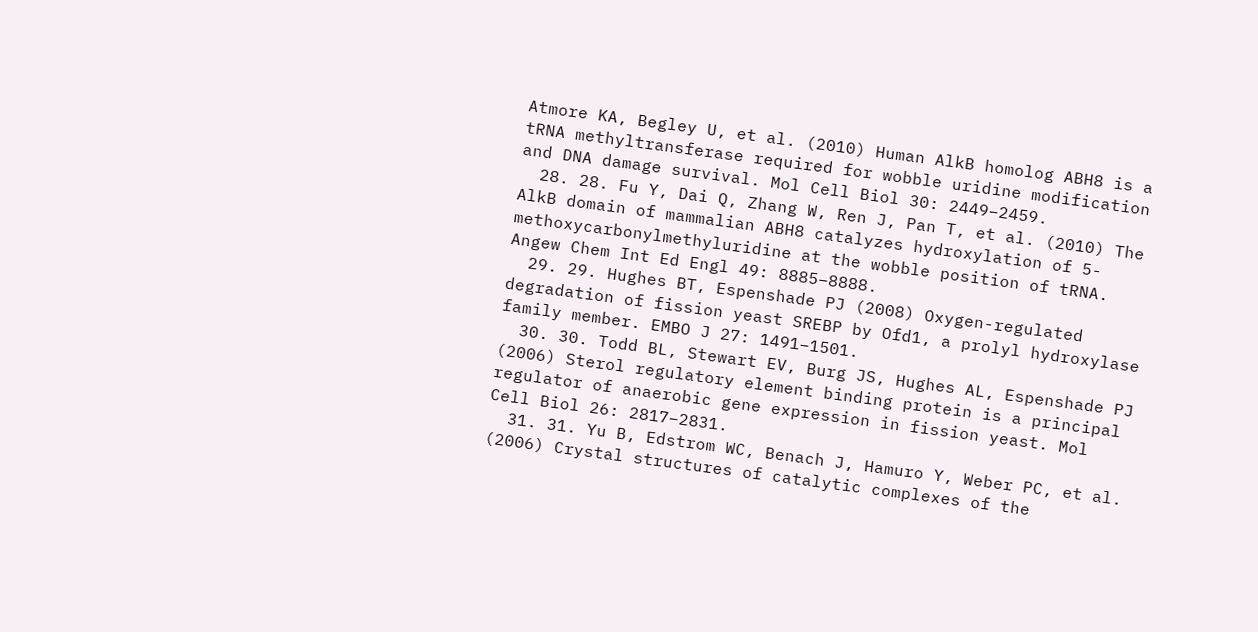Atmore KA, Begley U, et al. (2010) Human AlkB homolog ABH8 is a tRNA methyltransferase required for wobble uridine modification and DNA damage survival. Mol Cell Biol 30: 2449–2459.
  28. 28. Fu Y, Dai Q, Zhang W, Ren J, Pan T, et al. (2010) The AlkB domain of mammalian ABH8 catalyzes hydroxylation of 5-methoxycarbonylmethyluridine at the wobble position of tRNA. Angew Chem Int Ed Engl 49: 8885–8888.
  29. 29. Hughes BT, Espenshade PJ (2008) Oxygen-regulated degradation of fission yeast SREBP by Ofd1, a prolyl hydroxylase family member. EMBO J 27: 1491–1501.
  30. 30. Todd BL, Stewart EV, Burg JS, Hughes AL, Espenshade PJ (2006) Sterol regulatory element binding protein is a principal regulator of anaerobic gene expression in fission yeast. Mol Cell Biol 26: 2817–2831.
  31. 31. Yu B, Edstrom WC, Benach J, Hamuro Y, Weber PC, et al. (2006) Crystal structures of catalytic complexes of the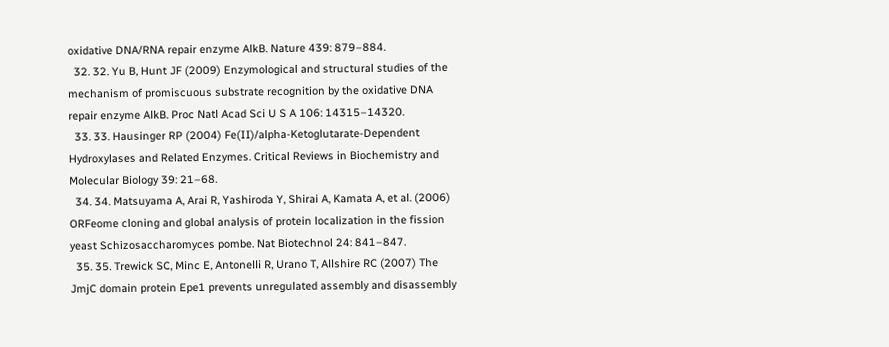oxidative DNA/RNA repair enzyme AlkB. Nature 439: 879–884.
  32. 32. Yu B, Hunt JF (2009) Enzymological and structural studies of the mechanism of promiscuous substrate recognition by the oxidative DNA repair enzyme AlkB. Proc Natl Acad Sci U S A 106: 14315–14320.
  33. 33. Hausinger RP (2004) Fe(II)/alpha-Ketoglutarate-Dependent Hydroxylases and Related Enzymes. Critical Reviews in Biochemistry and Molecular Biology 39: 21–68.
  34. 34. Matsuyama A, Arai R, Yashiroda Y, Shirai A, Kamata A, et al. (2006) ORFeome cloning and global analysis of protein localization in the fission yeast Schizosaccharomyces pombe. Nat Biotechnol 24: 841–847.
  35. 35. Trewick SC, Minc E, Antonelli R, Urano T, Allshire RC (2007) The JmjC domain protein Epe1 prevents unregulated assembly and disassembly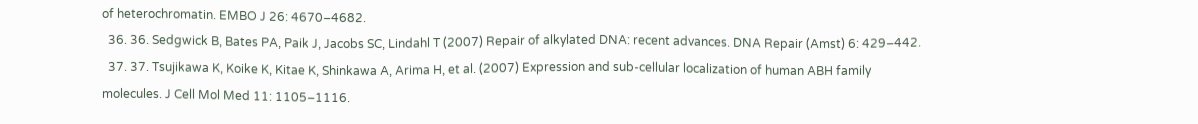of heterochromatin. EMBO J 26: 4670–4682.
  36. 36. Sedgwick B, Bates PA, Paik J, Jacobs SC, Lindahl T (2007) Repair of alkylated DNA: recent advances. DNA Repair (Amst) 6: 429–442.
  37. 37. Tsujikawa K, Koike K, Kitae K, Shinkawa A, Arima H, et al. (2007) Expression and sub-cellular localization of human ABH family molecules. J Cell Mol Med 11: 1105–1116.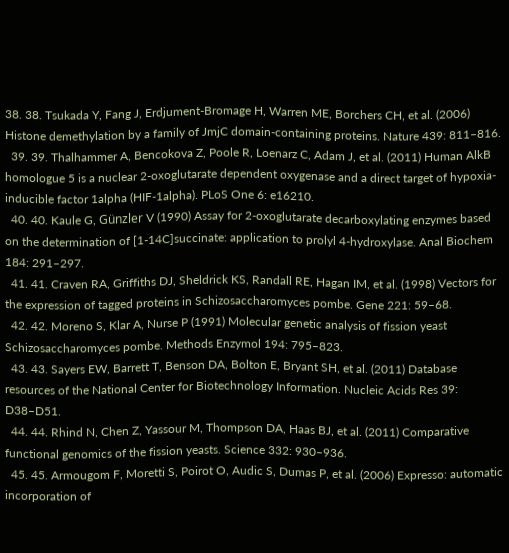38. 38. Tsukada Y, Fang J, Erdjument-Bromage H, Warren ME, Borchers CH, et al. (2006) Histone demethylation by a family of JmjC domain-containing proteins. Nature 439: 811–816.
  39. 39. Thalhammer A, Bencokova Z, Poole R, Loenarz C, Adam J, et al. (2011) Human AlkB homologue 5 is a nuclear 2-oxoglutarate dependent oxygenase and a direct target of hypoxia-inducible factor 1alpha (HIF-1alpha). PLoS One 6: e16210.
  40. 40. Kaule G, Günzler V (1990) Assay for 2-oxoglutarate decarboxylating enzymes based on the determination of [1-14C]succinate: application to prolyl 4-hydroxylase. Anal Biochem 184: 291–297.
  41. 41. Craven RA, Griffiths DJ, Sheldrick KS, Randall RE, Hagan IM, et al. (1998) Vectors for the expression of tagged proteins in Schizosaccharomyces pombe. Gene 221: 59–68.
  42. 42. Moreno S, Klar A, Nurse P (1991) Molecular genetic analysis of fission yeast Schizosaccharomyces pombe. Methods Enzymol 194: 795–823.
  43. 43. Sayers EW, Barrett T, Benson DA, Bolton E, Bryant SH, et al. (2011) Database resources of the National Center for Biotechnology Information. Nucleic Acids Res 39: D38–D51.
  44. 44. Rhind N, Chen Z, Yassour M, Thompson DA, Haas BJ, et al. (2011) Comparative functional genomics of the fission yeasts. Science 332: 930–936.
  45. 45. Armougom F, Moretti S, Poirot O, Audic S, Dumas P, et al. (2006) Expresso: automatic incorporation of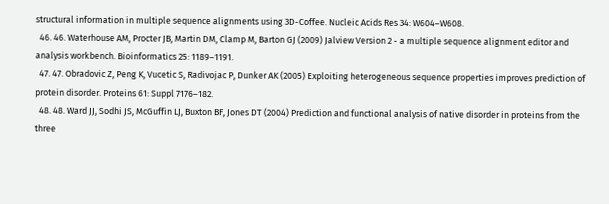structural information in multiple sequence alignments using 3D-Coffee. Nucleic Acids Res 34: W604–W608.
  46. 46. Waterhouse AM, Procter JB, Martin DM, Clamp M, Barton GJ (2009) Jalview Version 2 - a multiple sequence alignment editor and analysis workbench. Bioinformatics 25: 1189–1191.
  47. 47. Obradovic Z, Peng K, Vucetic S, Radivojac P, Dunker AK (2005) Exploiting heterogeneous sequence properties improves prediction of protein disorder. Proteins 61: Suppl 7176–182.
  48. 48. Ward JJ, Sodhi JS, McGuffin LJ, Buxton BF, Jones DT (2004) Prediction and functional analysis of native disorder in proteins from the three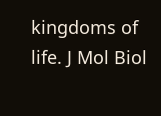kingdoms of life. J Mol Biol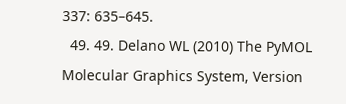337: 635–645.
  49. 49. Delano WL (2010) The PyMOL Molecular Graphics System, Version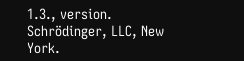1.3., version. Schrödinger, LLC, New York.